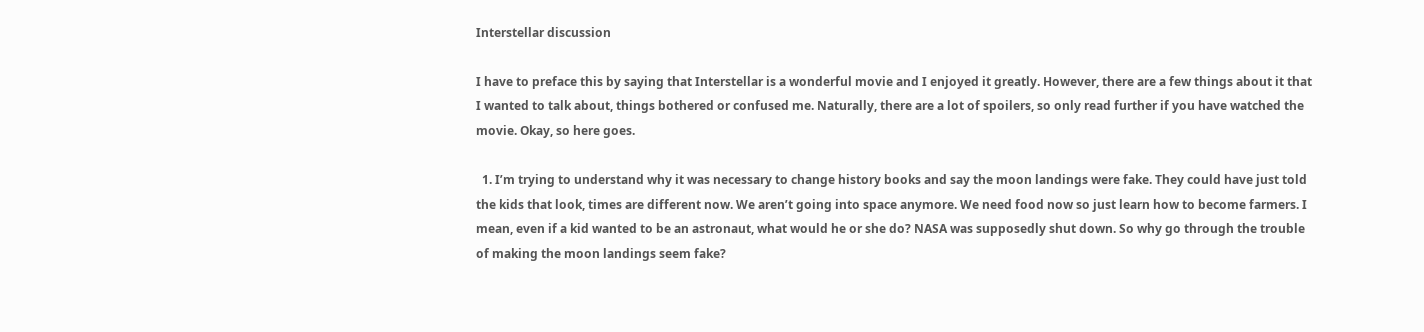Interstellar discussion

I have to preface this by saying that Interstellar is a wonderful movie and I enjoyed it greatly. However, there are a few things about it that I wanted to talk about, things bothered or confused me. Naturally, there are a lot of spoilers, so only read further if you have watched the movie. Okay, so here goes.

  1. I’m trying to understand why it was necessary to change history books and say the moon landings were fake. They could have just told the kids that look, times are different now. We aren’t going into space anymore. We need food now so just learn how to become farmers. I mean, even if a kid wanted to be an astronaut, what would he or she do? NASA was supposedly shut down. So why go through the trouble of making the moon landings seem fake?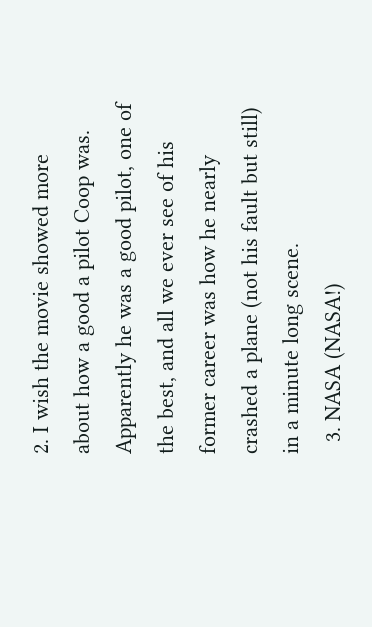2. I wish the movie showed more about how a good a pilot Coop was. Apparently he was a good pilot, one of the best, and all we ever see of his former career was how he nearly crashed a plane (not his fault but still) in a minute long scene.
  3. NASA (NASA!)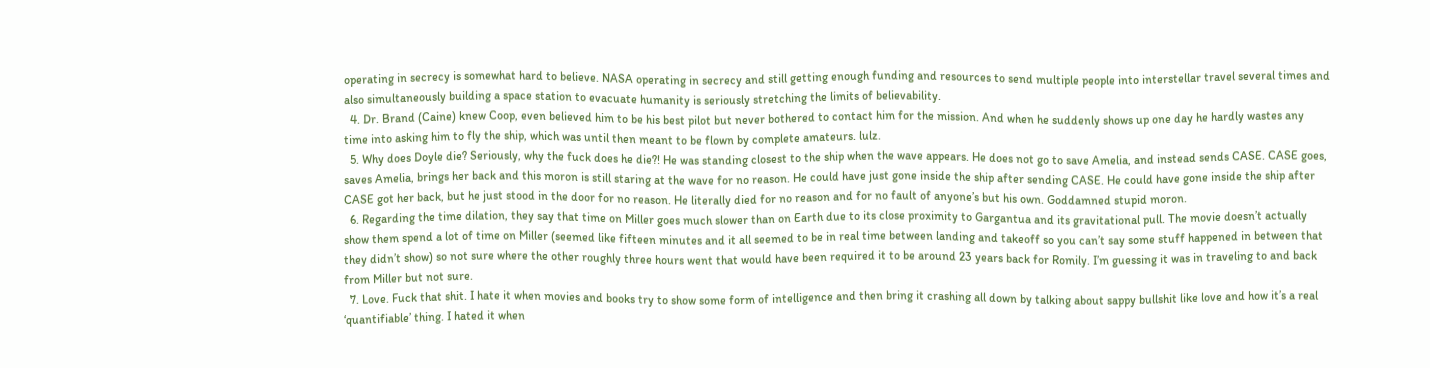operating in secrecy is somewhat hard to believe. NASA operating in secrecy and still getting enough funding and resources to send multiple people into interstellar travel several times and also simultaneously building a space station to evacuate humanity is seriously stretching the limits of believability.
  4. Dr. Brand (Caine) knew Coop, even believed him to be his best pilot but never bothered to contact him for the mission. And when he suddenly shows up one day he hardly wastes any time into asking him to fly the ship, which was until then meant to be flown by complete amateurs. lulz.
  5. Why does Doyle die? Seriously, why the fuck does he die?! He was standing closest to the ship when the wave appears. He does not go to save Amelia, and instead sends CASE. CASE goes, saves Amelia, brings her back and this moron is still staring at the wave for no reason. He could have just gone inside the ship after sending CASE. He could have gone inside the ship after CASE got her back, but he just stood in the door for no reason. He literally died for no reason and for no fault of anyone’s but his own. Goddamned stupid moron.
  6. Regarding the time dilation, they say that time on Miller goes much slower than on Earth due to its close proximity to Gargantua and its gravitational pull. The movie doesn’t actually show them spend a lot of time on Miller (seemed like fifteen minutes and it all seemed to be in real time between landing and takeoff so you can’t say some stuff happened in between that they didn’t show) so not sure where the other roughly three hours went that would have been required it to be around 23 years back for Romily. I’m guessing it was in traveling to and back from Miller but not sure.
  7. Love. Fuck that shit. I hate it when movies and books try to show some form of intelligence and then bring it crashing all down by talking about sappy bullshit like love and how it’s a real ‘quantifiable’ thing. I hated it when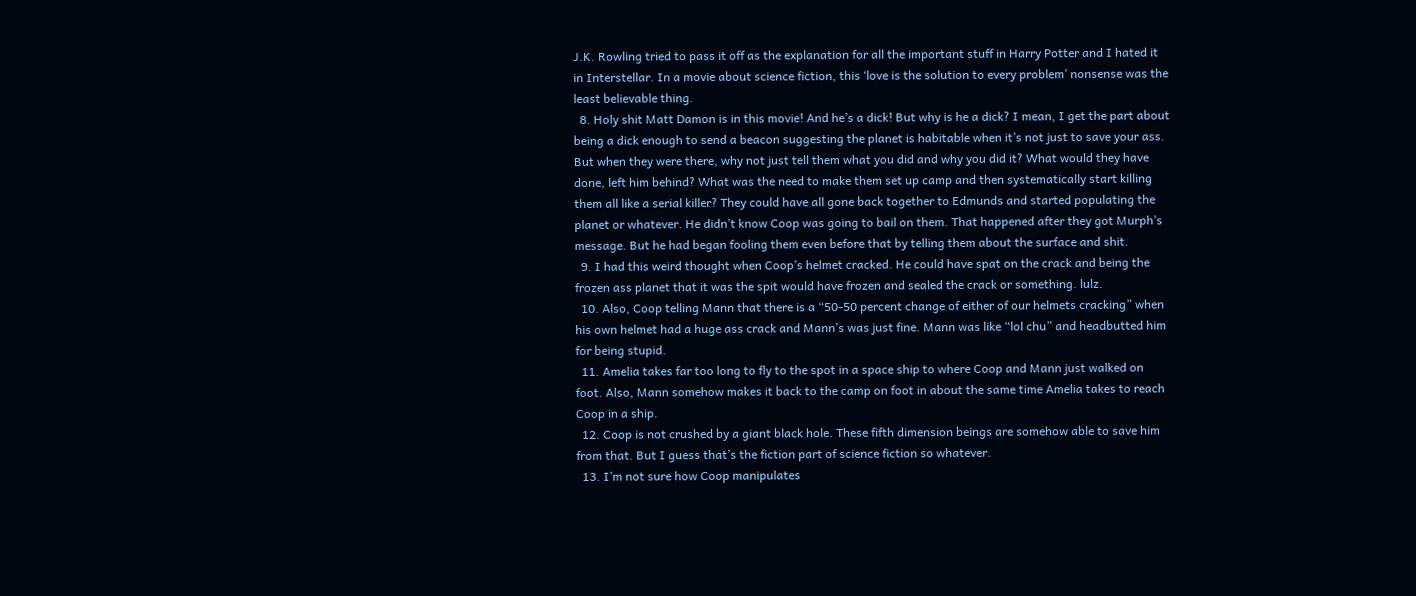J.K. Rowling tried to pass it off as the explanation for all the important stuff in Harry Potter and I hated it in Interstellar. In a movie about science fiction, this ‘love is the solution to every problem’ nonsense was the least believable thing.
  8. Holy shit Matt Damon is in this movie! And he’s a dick! But why is he a dick? I mean, I get the part about being a dick enough to send a beacon suggesting the planet is habitable when it’s not just to save your ass. But when they were there, why not just tell them what you did and why you did it? What would they have done, left him behind? What was the need to make them set up camp and then systematically start killing them all like a serial killer? They could have all gone back together to Edmunds and started populating the planet or whatever. He didn’t know Coop was going to bail on them. That happened after they got Murph’s message. But he had began fooling them even before that by telling them about the surface and shit.
  9. I had this weird thought when Coop’s helmet cracked. He could have spat on the crack and being the frozen ass planet that it was the spit would have frozen and sealed the crack or something. lulz.
  10. Also, Coop telling Mann that there is a “50-50 percent change of either of our helmets cracking” when his own helmet had a huge ass crack and Mann’s was just fine. Mann was like “lol chu” and headbutted him for being stupid.
  11. Amelia takes far too long to fly to the spot in a space ship to where Coop and Mann just walked on foot. Also, Mann somehow makes it back to the camp on foot in about the same time Amelia takes to reach Coop in a ship.
  12. Coop is not crushed by a giant black hole. These fifth dimension beings are somehow able to save him from that. But I guess that’s the fiction part of science fiction so whatever.
  13. I’m not sure how Coop manipulates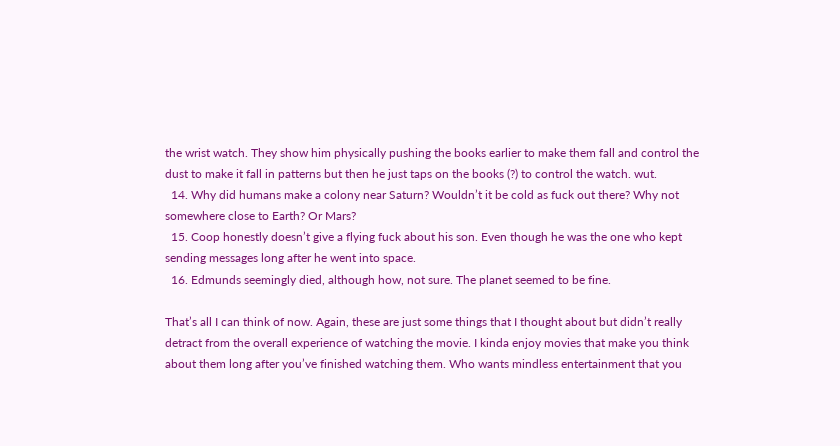the wrist watch. They show him physically pushing the books earlier to make them fall and control the dust to make it fall in patterns but then he just taps on the books (?) to control the watch. wut.
  14. Why did humans make a colony near Saturn? Wouldn’t it be cold as fuck out there? Why not somewhere close to Earth? Or Mars?
  15. Coop honestly doesn’t give a flying fuck about his son. Even though he was the one who kept sending messages long after he went into space.
  16. Edmunds seemingly died, although how, not sure. The planet seemed to be fine.

That’s all I can think of now. Again, these are just some things that I thought about but didn’t really detract from the overall experience of watching the movie. I kinda enjoy movies that make you think about them long after you’ve finished watching them. Who wants mindless entertainment that you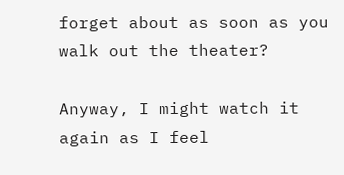forget about as soon as you walk out the theater?

Anyway, I might watch it again as I feel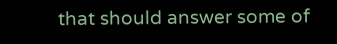that should answer some of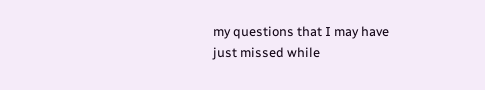my questions that I may have just missed while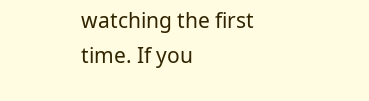watching the first time. If you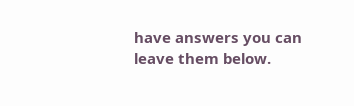have answers you can leave them below.